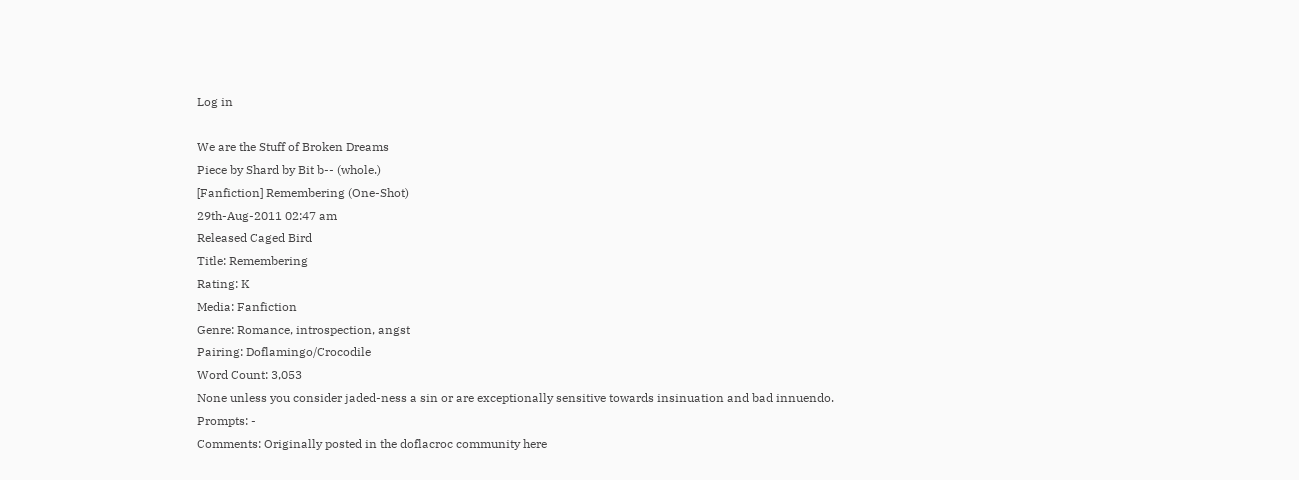Log in

We are the Stuff of Broken Dreams
Piece by Shard by Bit b-- (whole.)
[Fanfiction] Remembering (One-Shot)
29th-Aug-2011 02:47 am
Released Caged Bird
Title: Remembering
Rating: K
Media: Fanfiction
Genre: Romance, introspection, angst
Pairing: Doflamingo/Crocodile
Word Count: 3,053
None unless you consider jaded-ness a sin or are exceptionally sensitive towards insinuation and bad innuendo.
Prompts: -
Comments: Originally posted in the doflacroc community here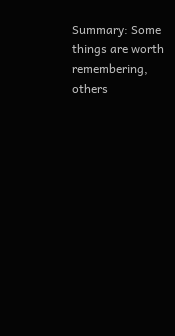Summary: Some things are worth remembering, others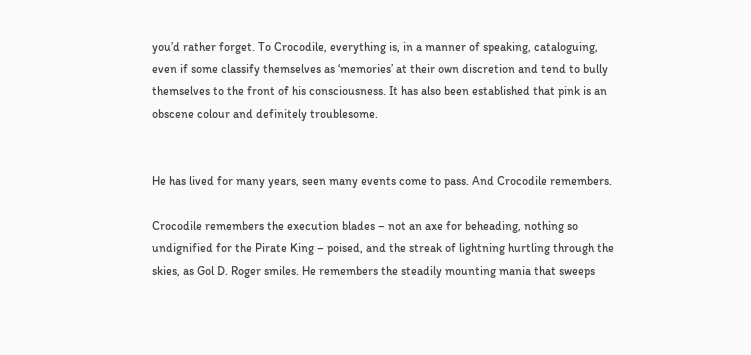you’d rather forget. To Crocodile, everything is, in a manner of speaking, cataloguing, even if some classify themselves as ‘memories’ at their own discretion and tend to bully themselves to the front of his consciousness. It has also been established that pink is an obscene colour and definitely troublesome.


He has lived for many years, seen many events come to pass. And Crocodile remembers.

Crocodile remembers the execution blades – not an axe for beheading, nothing so undignified for the Pirate King – poised, and the streak of lightning hurtling through the skies, as Gol D. Roger smiles. He remembers the steadily mounting mania that sweeps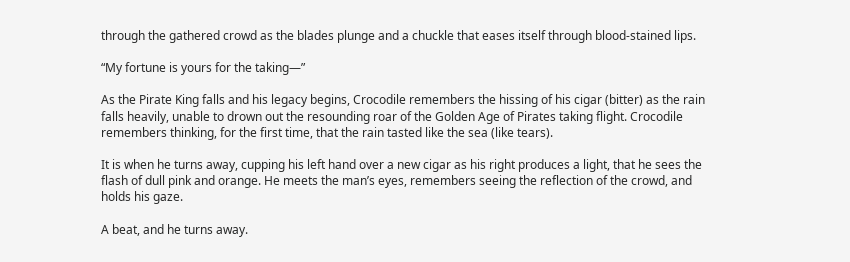through the gathered crowd as the blades plunge and a chuckle that eases itself through blood-stained lips.

“My fortune is yours for the taking—”

As the Pirate King falls and his legacy begins, Crocodile remembers the hissing of his cigar (bitter) as the rain falls heavily, unable to drown out the resounding roar of the Golden Age of Pirates taking flight. Crocodile remembers thinking, for the first time, that the rain tasted like the sea (like tears).

It is when he turns away, cupping his left hand over a new cigar as his right produces a light, that he sees the flash of dull pink and orange. He meets the man’s eyes, remembers seeing the reflection of the crowd, and holds his gaze.

A beat, and he turns away.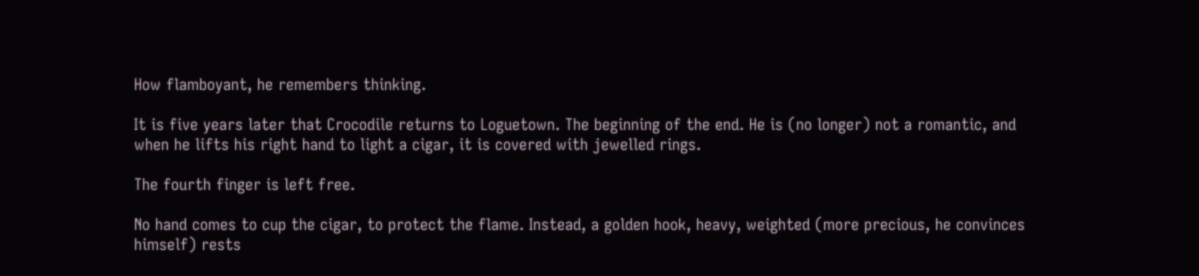How flamboyant, he remembers thinking.

It is five years later that Crocodile returns to Loguetown. The beginning of the end. He is (no longer) not a romantic, and when he lifts his right hand to light a cigar, it is covered with jewelled rings.

The fourth finger is left free.

No hand comes to cup the cigar, to protect the flame. Instead, a golden hook, heavy, weighted (more precious, he convinces himself) rests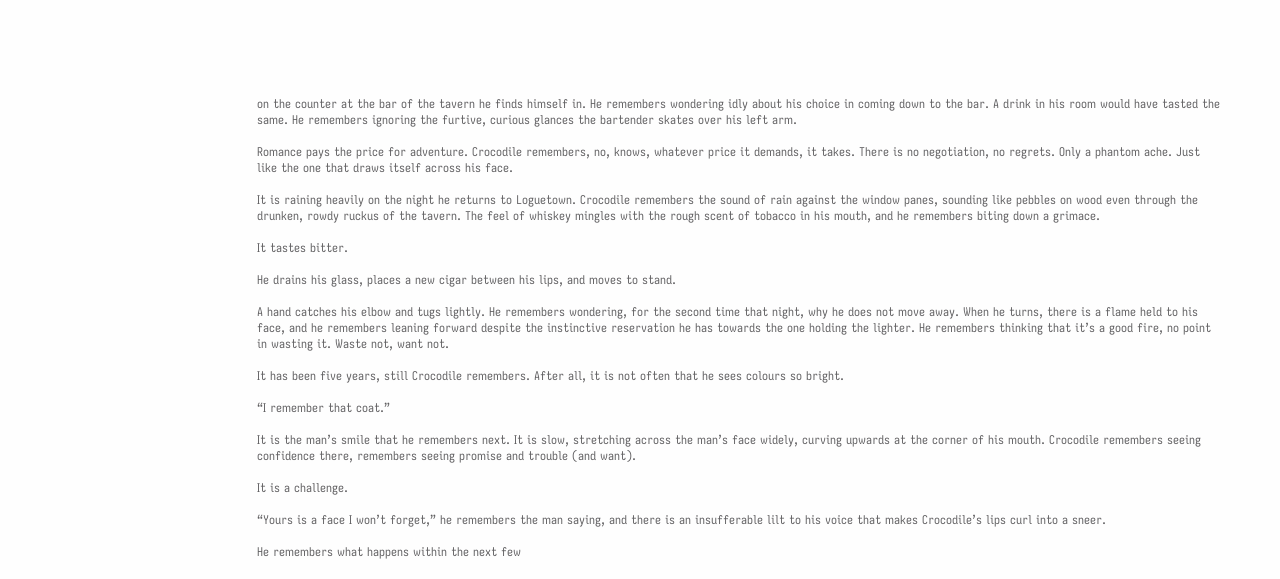on the counter at the bar of the tavern he finds himself in. He remembers wondering idly about his choice in coming down to the bar. A drink in his room would have tasted the same. He remembers ignoring the furtive, curious glances the bartender skates over his left arm.

Romance pays the price for adventure. Crocodile remembers, no, knows, whatever price it demands, it takes. There is no negotiation, no regrets. Only a phantom ache. Just like the one that draws itself across his face.

It is raining heavily on the night he returns to Loguetown. Crocodile remembers the sound of rain against the window panes, sounding like pebbles on wood even through the drunken, rowdy ruckus of the tavern. The feel of whiskey mingles with the rough scent of tobacco in his mouth, and he remembers biting down a grimace.

It tastes bitter.

He drains his glass, places a new cigar between his lips, and moves to stand.

A hand catches his elbow and tugs lightly. He remembers wondering, for the second time that night, why he does not move away. When he turns, there is a flame held to his face, and he remembers leaning forward despite the instinctive reservation he has towards the one holding the lighter. He remembers thinking that it’s a good fire, no point in wasting it. Waste not, want not.

It has been five years, still Crocodile remembers. After all, it is not often that he sees colours so bright.

“I remember that coat.”

It is the man’s smile that he remembers next. It is slow, stretching across the man’s face widely, curving upwards at the corner of his mouth. Crocodile remembers seeing confidence there, remembers seeing promise and trouble (and want).

It is a challenge.

“Yours is a face I won’t forget,” he remembers the man saying, and there is an insufferable lilt to his voice that makes Crocodile’s lips curl into a sneer.

He remembers what happens within the next few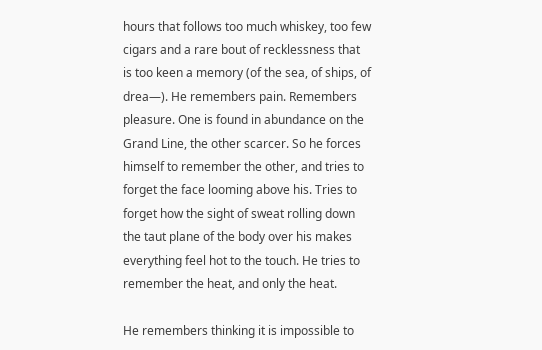hours that follows too much whiskey, too few cigars and a rare bout of recklessness that is too keen a memory (of the sea, of ships, of drea—). He remembers pain. Remembers pleasure. One is found in abundance on the Grand Line, the other scarcer. So he forces himself to remember the other, and tries to forget the face looming above his. Tries to forget how the sight of sweat rolling down the taut plane of the body over his makes everything feel hot to the touch. He tries to remember the heat, and only the heat.

He remembers thinking it is impossible to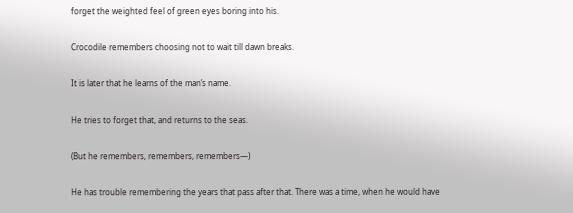forget the weighted feel of green eyes boring into his.

Crocodile remembers choosing not to wait till dawn breaks.

It is later that he learns of the man’s name.

He tries to forget that, and returns to the seas.

(But he remembers, remembers, remembers—)

He has trouble remembering the years that pass after that. There was a time, when he would have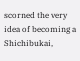scorned the very idea of becoming a Shichibukai,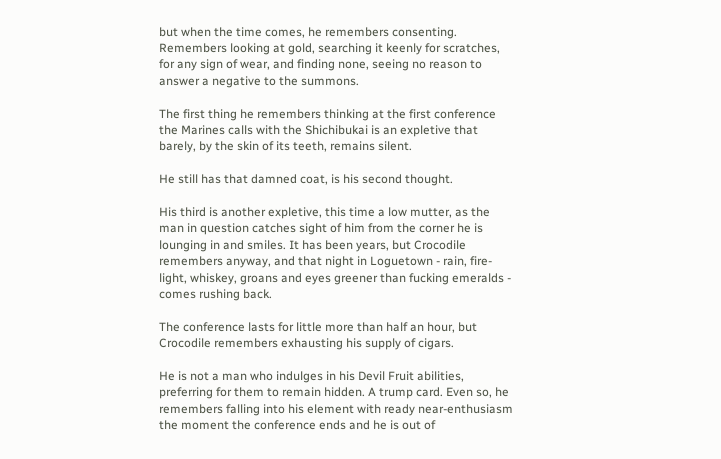but when the time comes, he remembers consenting. Remembers looking at gold, searching it keenly for scratches, for any sign of wear, and finding none, seeing no reason to answer a negative to the summons.

The first thing he remembers thinking at the first conference the Marines calls with the Shichibukai is an expletive that barely, by the skin of its teeth, remains silent.

He still has that damned coat, is his second thought.

His third is another expletive, this time a low mutter, as the man in question catches sight of him from the corner he is lounging in and smiles. It has been years, but Crocodile remembers anyway, and that night in Loguetown - rain, fire-light, whiskey, groans and eyes greener than fucking emeralds - comes rushing back.

The conference lasts for little more than half an hour, but Crocodile remembers exhausting his supply of cigars.

He is not a man who indulges in his Devil Fruit abilities, preferring for them to remain hidden. A trump card. Even so, he remembers falling into his element with ready near-enthusiasm the moment the conference ends and he is out of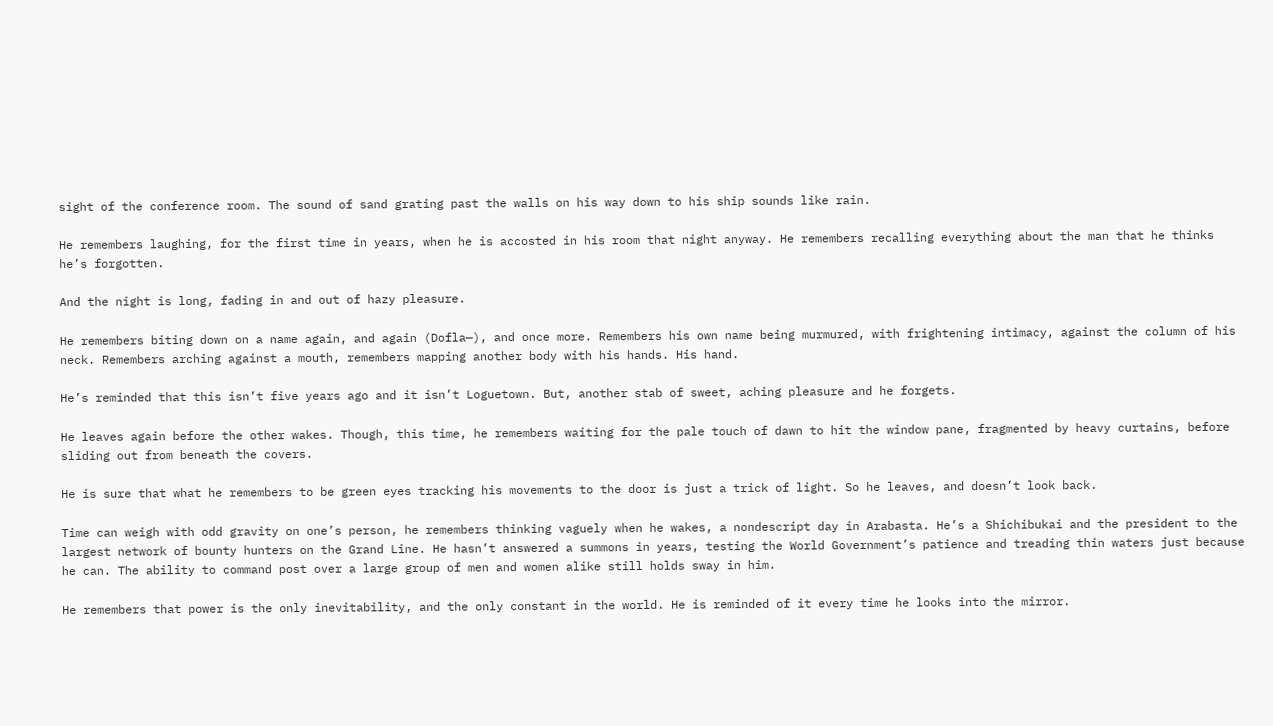sight of the conference room. The sound of sand grating past the walls on his way down to his ship sounds like rain.

He remembers laughing, for the first time in years, when he is accosted in his room that night anyway. He remembers recalling everything about the man that he thinks he’s forgotten.

And the night is long, fading in and out of hazy pleasure.

He remembers biting down on a name again, and again (Dofla—), and once more. Remembers his own name being murmured, with frightening intimacy, against the column of his neck. Remembers arching against a mouth, remembers mapping another body with his hands. His hand.

He’s reminded that this isn’t five years ago and it isn’t Loguetown. But, another stab of sweet, aching pleasure and he forgets.

He leaves again before the other wakes. Though, this time, he remembers waiting for the pale touch of dawn to hit the window pane, fragmented by heavy curtains, before sliding out from beneath the covers.

He is sure that what he remembers to be green eyes tracking his movements to the door is just a trick of light. So he leaves, and doesn’t look back.

Time can weigh with odd gravity on one’s person, he remembers thinking vaguely when he wakes, a nondescript day in Arabasta. He’s a Shichibukai and the president to the largest network of bounty hunters on the Grand Line. He hasn’t answered a summons in years, testing the World Government’s patience and treading thin waters just because he can. The ability to command post over a large group of men and women alike still holds sway in him.

He remembers that power is the only inevitability, and the only constant in the world. He is reminded of it every time he looks into the mirror.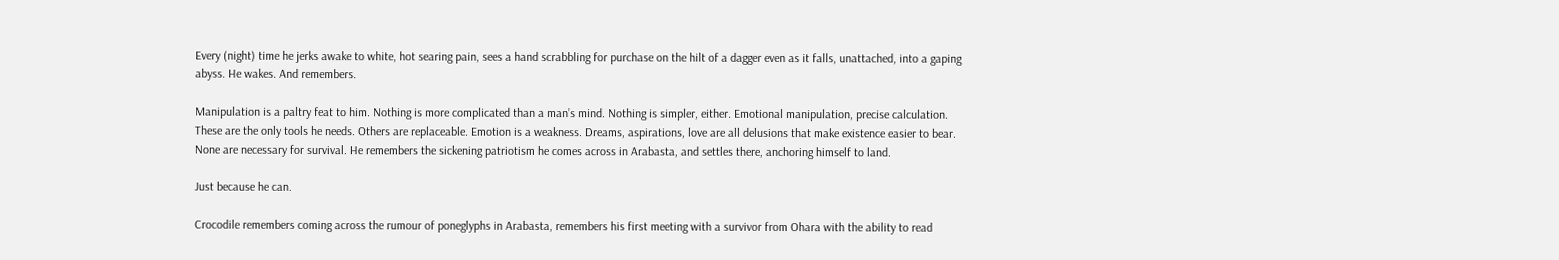Every (night) time he jerks awake to white, hot searing pain, sees a hand scrabbling for purchase on the hilt of a dagger even as it falls, unattached, into a gaping abyss. He wakes. And remembers.

Manipulation is a paltry feat to him. Nothing is more complicated than a man’s mind. Nothing is simpler, either. Emotional manipulation, precise calculation. These are the only tools he needs. Others are replaceable. Emotion is a weakness. Dreams, aspirations, love are all delusions that make existence easier to bear. None are necessary for survival. He remembers the sickening patriotism he comes across in Arabasta, and settles there, anchoring himself to land.

Just because he can.

Crocodile remembers coming across the rumour of poneglyphs in Arabasta, remembers his first meeting with a survivor from Ohara with the ability to read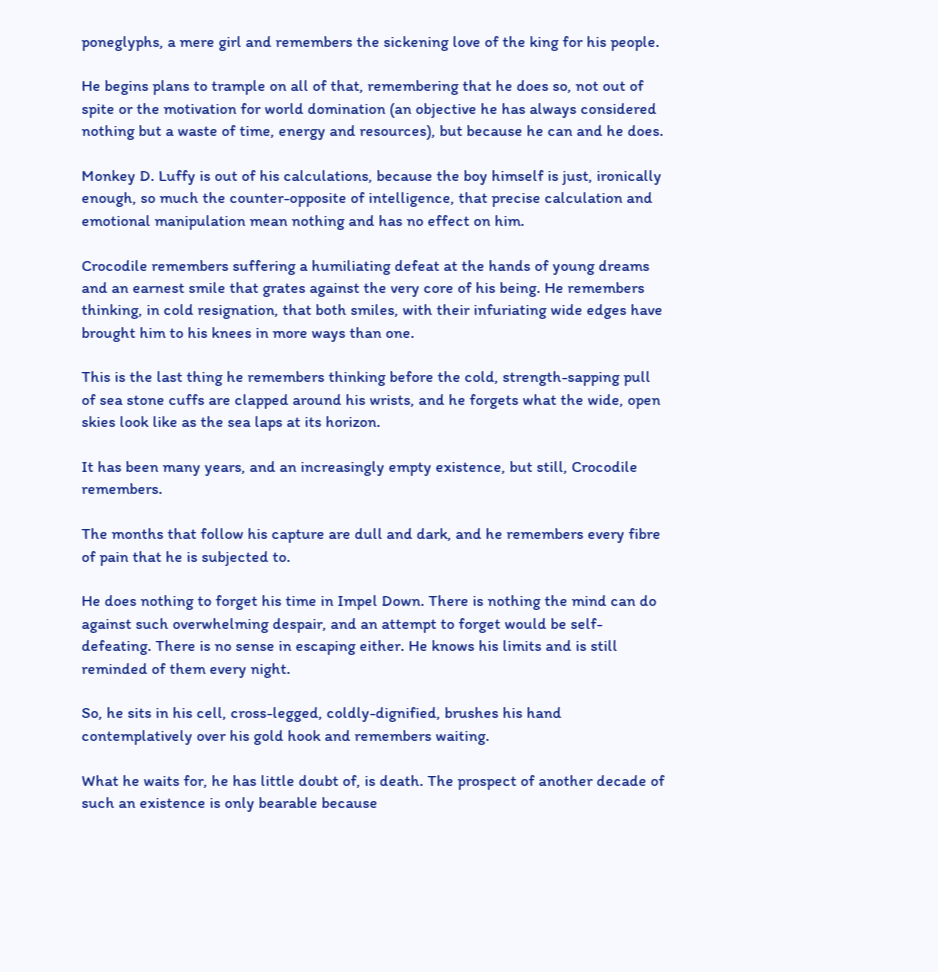poneglyphs, a mere girl and remembers the sickening love of the king for his people.

He begins plans to trample on all of that, remembering that he does so, not out of spite or the motivation for world domination (an objective he has always considered nothing but a waste of time, energy and resources), but because he can and he does.

Monkey D. Luffy is out of his calculations, because the boy himself is just, ironically enough, so much the counter-opposite of intelligence, that precise calculation and emotional manipulation mean nothing and has no effect on him.

Crocodile remembers suffering a humiliating defeat at the hands of young dreams and an earnest smile that grates against the very core of his being. He remembers thinking, in cold resignation, that both smiles, with their infuriating wide edges have brought him to his knees in more ways than one.

This is the last thing he remembers thinking before the cold, strength-sapping pull of sea stone cuffs are clapped around his wrists, and he forgets what the wide, open skies look like as the sea laps at its horizon.

It has been many years, and an increasingly empty existence, but still, Crocodile remembers.

The months that follow his capture are dull and dark, and he remembers every fibre of pain that he is subjected to.

He does nothing to forget his time in Impel Down. There is nothing the mind can do against such overwhelming despair, and an attempt to forget would be self-defeating. There is no sense in escaping either. He knows his limits and is still reminded of them every night.

So, he sits in his cell, cross-legged, coldly-dignified, brushes his hand contemplatively over his gold hook and remembers waiting.

What he waits for, he has little doubt of, is death. The prospect of another decade of such an existence is only bearable because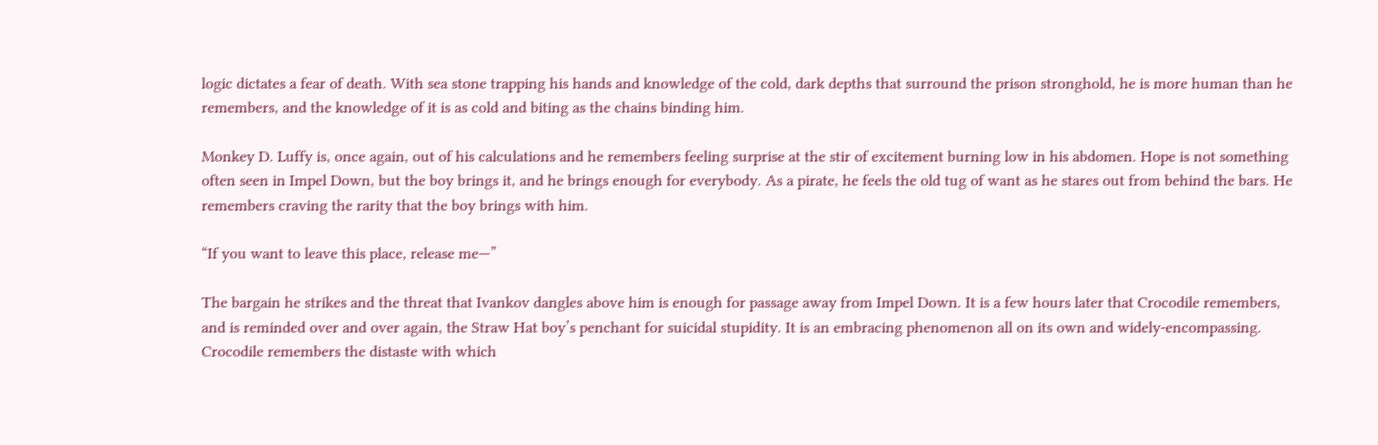logic dictates a fear of death. With sea stone trapping his hands and knowledge of the cold, dark depths that surround the prison stronghold, he is more human than he remembers, and the knowledge of it is as cold and biting as the chains binding him.

Monkey D. Luffy is, once again, out of his calculations and he remembers feeling surprise at the stir of excitement burning low in his abdomen. Hope is not something often seen in Impel Down, but the boy brings it, and he brings enough for everybody. As a pirate, he feels the old tug of want as he stares out from behind the bars. He remembers craving the rarity that the boy brings with him.

“If you want to leave this place, release me—”

The bargain he strikes and the threat that Ivankov dangles above him is enough for passage away from Impel Down. It is a few hours later that Crocodile remembers, and is reminded over and over again, the Straw Hat boy’s penchant for suicidal stupidity. It is an embracing phenomenon all on its own and widely-encompassing. Crocodile remembers the distaste with which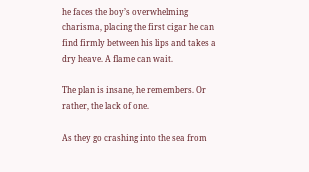he faces the boy’s overwhelming charisma, placing the first cigar he can find firmly between his lips and takes a dry heave. A flame can wait.

The plan is insane, he remembers. Or rather, the lack of one.

As they go crashing into the sea from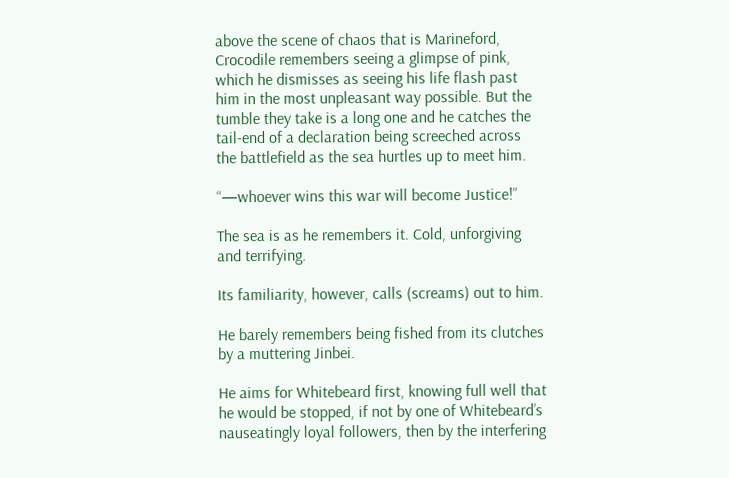above the scene of chaos that is Marineford, Crocodile remembers seeing a glimpse of pink, which he dismisses as seeing his life flash past him in the most unpleasant way possible. But the tumble they take is a long one and he catches the tail-end of a declaration being screeched across the battlefield as the sea hurtles up to meet him.

“—whoever wins this war will become Justice!”

The sea is as he remembers it. Cold, unforgiving and terrifying.

Its familiarity, however, calls (screams) out to him.

He barely remembers being fished from its clutches by a muttering Jinbei.

He aims for Whitebeard first, knowing full well that he would be stopped, if not by one of Whitebeard’s nauseatingly loyal followers, then by the interfering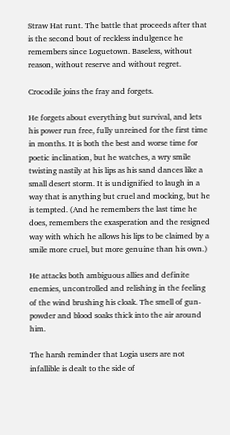Straw Hat runt. The battle that proceeds after that is the second bout of reckless indulgence he remembers since Loguetown. Baseless, without reason, without reserve and without regret.

Crocodile joins the fray and forgets.

He forgets about everything but survival, and lets his power run free, fully unreined for the first time in months. It is both the best and worse time for poetic inclination, but he watches, a wry smile twisting nastily at his lips as his sand dances like a small desert storm. It is undignified to laugh in a way that is anything but cruel and mocking, but he is tempted. (And he remembers the last time he does, remembers the exasperation and the resigned way with which he allows his lips to be claimed by a smile more cruel, but more genuine than his own.)

He attacks both ambiguous allies and definite enemies, uncontrolled and relishing in the feeling of the wind brushing his cloak. The smell of gun-powder and blood soaks thick into the air around him.

The harsh reminder that Logia users are not infallible is dealt to the side of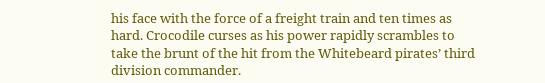his face with the force of a freight train and ten times as hard. Crocodile curses as his power rapidly scrambles to take the brunt of the hit from the Whitebeard pirates’ third division commander.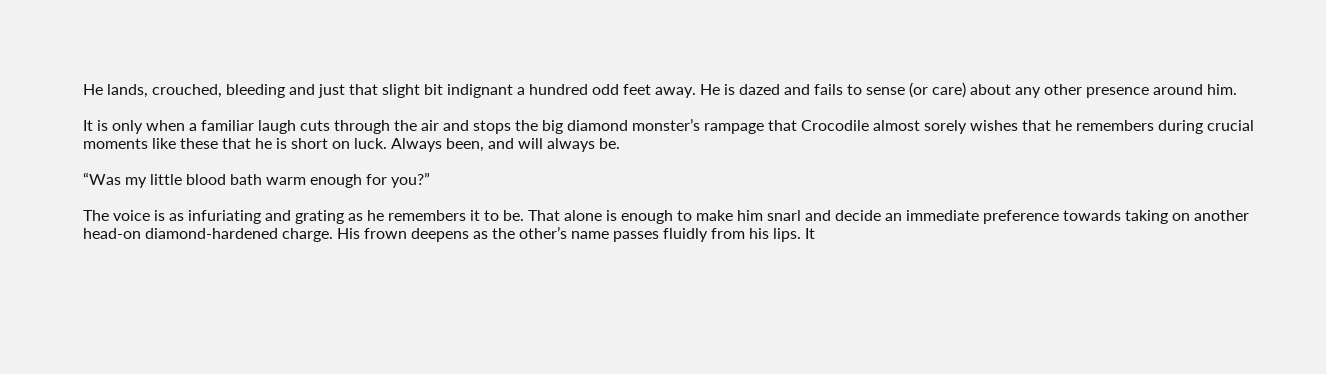He lands, crouched, bleeding and just that slight bit indignant a hundred odd feet away. He is dazed and fails to sense (or care) about any other presence around him.

It is only when a familiar laugh cuts through the air and stops the big diamond monster’s rampage that Crocodile almost sorely wishes that he remembers during crucial moments like these that he is short on luck. Always been, and will always be.

“Was my little blood bath warm enough for you?”

The voice is as infuriating and grating as he remembers it to be. That alone is enough to make him snarl and decide an immediate preference towards taking on another head-on diamond-hardened charge. His frown deepens as the other’s name passes fluidly from his lips. It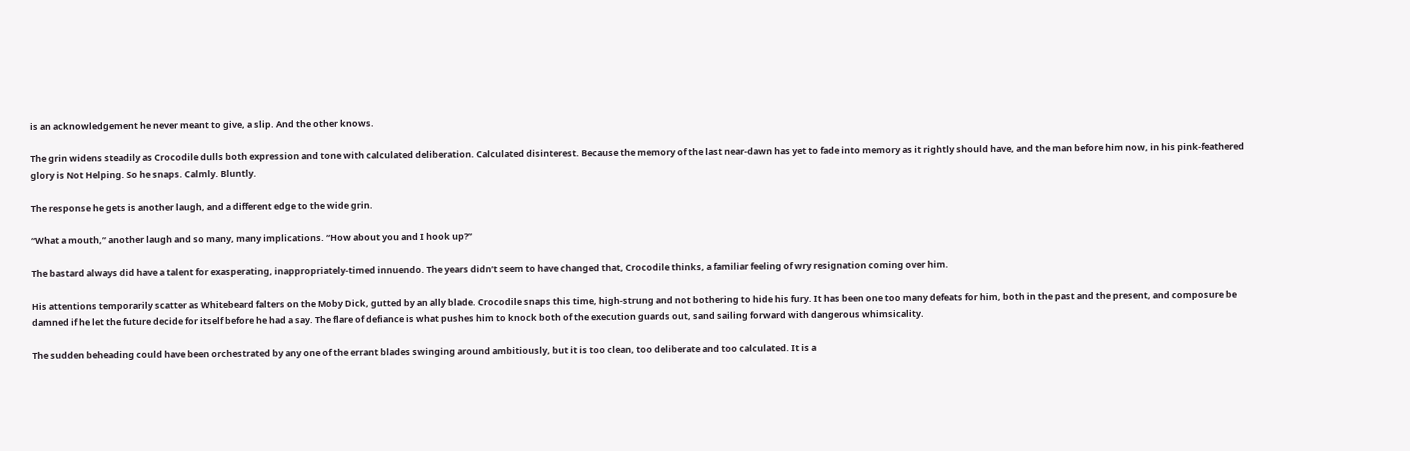is an acknowledgement he never meant to give, a slip. And the other knows.

The grin widens steadily as Crocodile dulls both expression and tone with calculated deliberation. Calculated disinterest. Because the memory of the last near-dawn has yet to fade into memory as it rightly should have, and the man before him now, in his pink-feathered glory is Not Helping. So he snaps. Calmly. Bluntly.

The response he gets is another laugh, and a different edge to the wide grin.

“What a mouth,” another laugh and so many, many implications. “How about you and I hook up?”

The bastard always did have a talent for exasperating, inappropriately-timed innuendo. The years didn’t seem to have changed that, Crocodile thinks, a familiar feeling of wry resignation coming over him.

His attentions temporarily scatter as Whitebeard falters on the Moby Dick, gutted by an ally blade. Crocodile snaps this time, high-strung and not bothering to hide his fury. It has been one too many defeats for him, both in the past and the present, and composure be damned if he let the future decide for itself before he had a say. The flare of defiance is what pushes him to knock both of the execution guards out, sand sailing forward with dangerous whimsicality.

The sudden beheading could have been orchestrated by any one of the errant blades swinging around ambitiously, but it is too clean, too deliberate and too calculated. It is a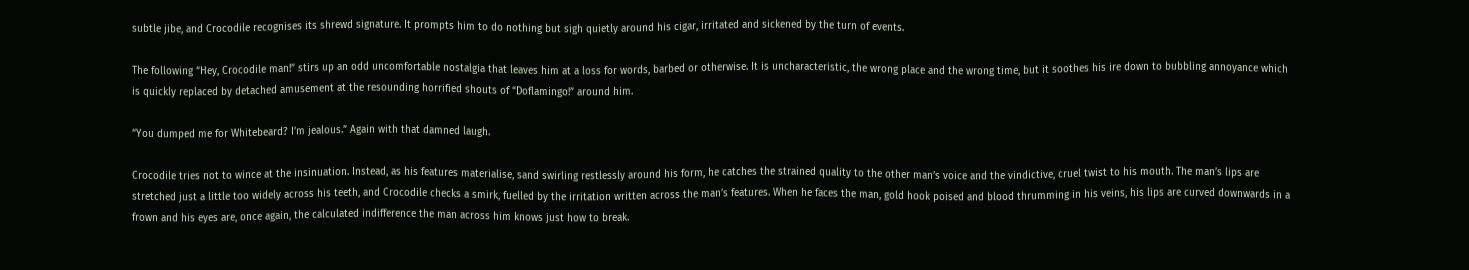subtle jibe, and Crocodile recognises its shrewd signature. It prompts him to do nothing but sigh quietly around his cigar, irritated and sickened by the turn of events.

The following “Hey, Crocodile man!” stirs up an odd uncomfortable nostalgia that leaves him at a loss for words, barbed or otherwise. It is uncharacteristic, the wrong place and the wrong time, but it soothes his ire down to bubbling annoyance which is quickly replaced by detached amusement at the resounding horrified shouts of “Doflamingo!” around him.

“You dumped me for Whitebeard? I’m jealous.” Again with that damned laugh.

Crocodile tries not to wince at the insinuation. Instead, as his features materialise, sand swirling restlessly around his form, he catches the strained quality to the other man’s voice and the vindictive, cruel twist to his mouth. The man’s lips are stretched just a little too widely across his teeth, and Crocodile checks a smirk, fuelled by the irritation written across the man’s features. When he faces the man, gold hook poised and blood thrumming in his veins, his lips are curved downwards in a frown and his eyes are, once again, the calculated indifference the man across him knows just how to break.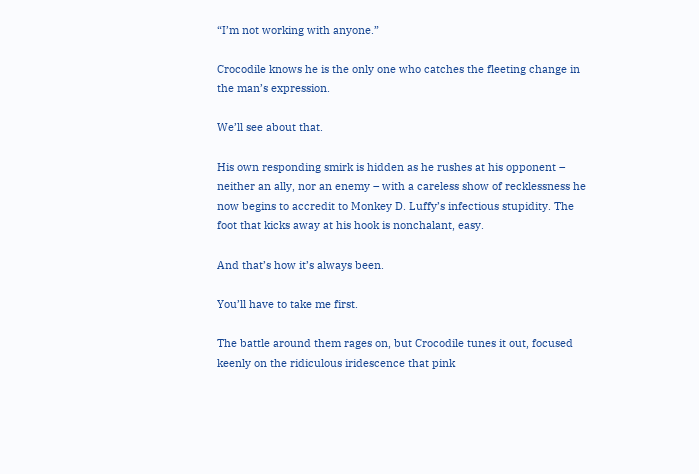“I’m not working with anyone.”

Crocodile knows he is the only one who catches the fleeting change in the man’s expression.

We’ll see about that.

His own responding smirk is hidden as he rushes at his opponent – neither an ally, nor an enemy – with a careless show of recklessness he now begins to accredit to Monkey D. Luffy’s infectious stupidity. The foot that kicks away at his hook is nonchalant, easy.

And that’s how it’s always been.

You’ll have to take me first.

The battle around them rages on, but Crocodile tunes it out, focused keenly on the ridiculous iridescence that pink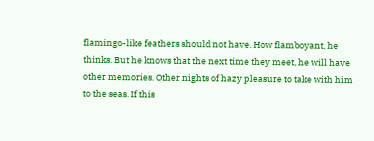flamingo-like feathers should not have. How flamboyant, he thinks. But he knows that the next time they meet, he will have other memories. Other nights of hazy pleasure to take with him to the seas. If this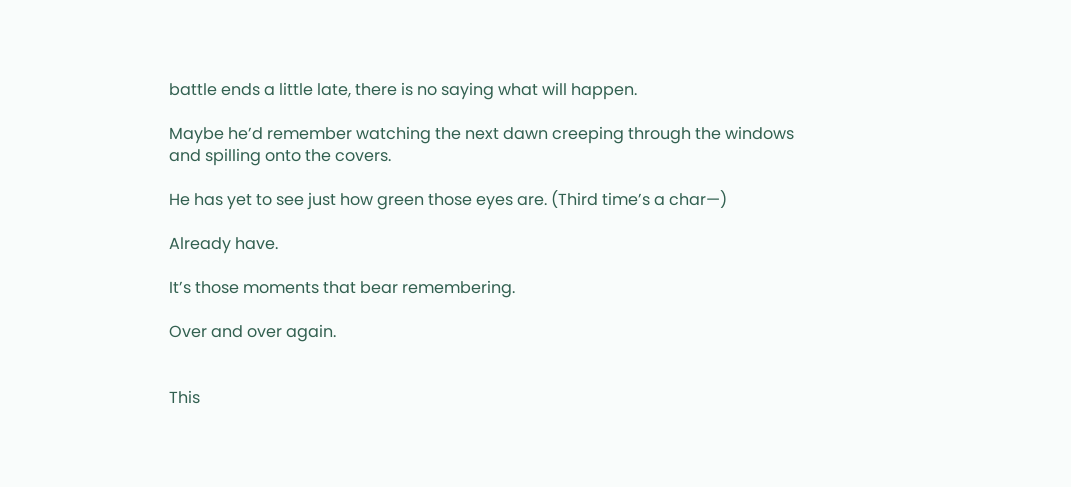battle ends a little late, there is no saying what will happen.

Maybe he’d remember watching the next dawn creeping through the windows and spilling onto the covers.

He has yet to see just how green those eyes are. (Third time’s a char—)

Already have.

It’s those moments that bear remembering.

Over and over again.


This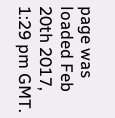page was loaded Feb 20th 2017, 1:29 pm GMT.